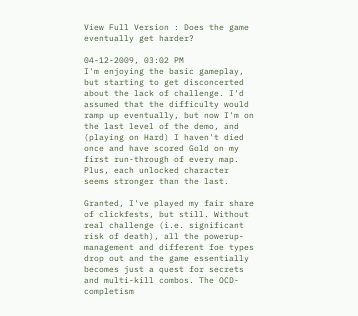View Full Version : Does the game eventually get harder?

04-12-2009, 03:02 PM
I'm enjoying the basic gameplay, but starting to get disconcerted about the lack of challenge. I'd assumed that the difficulty would ramp up eventually, but now I'm on the last level of the demo, and (playing on Hard) I haven't died once and have scored Gold on my first run-through of every map. Plus, each unlocked character seems stronger than the last.

Granted, I've played my fair share of clickfests, but still. Without real challenge (i.e. significant risk of death), all the powerup-management and different foe types drop out and the game essentially becomes just a quest for secrets and multi-kill combos. The OCD-completism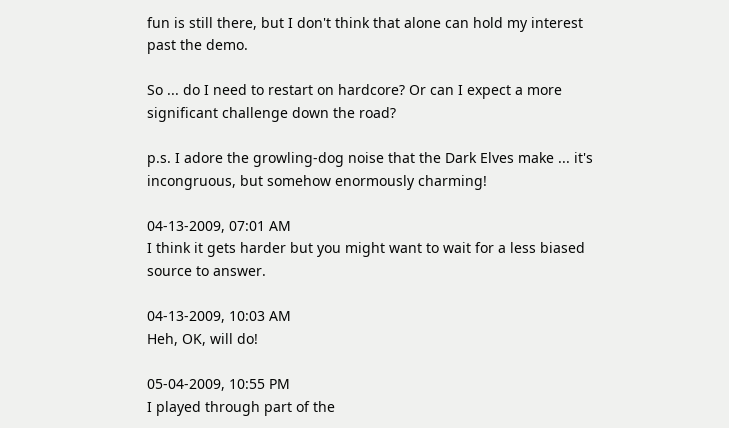fun is still there, but I don't think that alone can hold my interest past the demo.

So ... do I need to restart on hardcore? Or can I expect a more significant challenge down the road?

p.s. I adore the growling-dog noise that the Dark Elves make ... it's incongruous, but somehow enormously charming!

04-13-2009, 07:01 AM
I think it gets harder but you might want to wait for a less biased source to answer.

04-13-2009, 10:03 AM
Heh, OK, will do!

05-04-2009, 10:55 PM
I played through part of the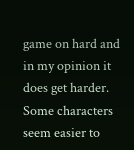game on hard and in my opinion it does get harder. Some characters seem easier to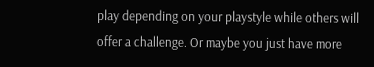play depending on your playstyle while others will offer a challenge. Or maybe you just have more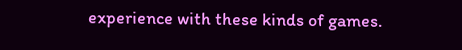experience with these kinds of games.